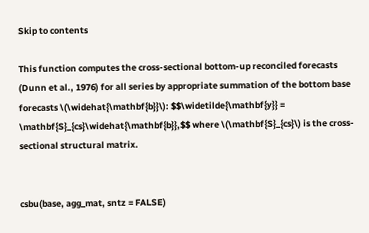Skip to contents

This function computes the cross-sectional bottom-up reconciled forecasts (Dunn et al., 1976) for all series by appropriate summation of the bottom base forecasts \(\widehat{\mathbf{b}}\): $$\widetilde{\mathbf{y}} = \mathbf{S}_{cs}\widehat{\mathbf{b}},$$ where \(\mathbf{S}_{cs}\) is the cross-sectional structural matrix.


csbu(base, agg_mat, sntz = FALSE)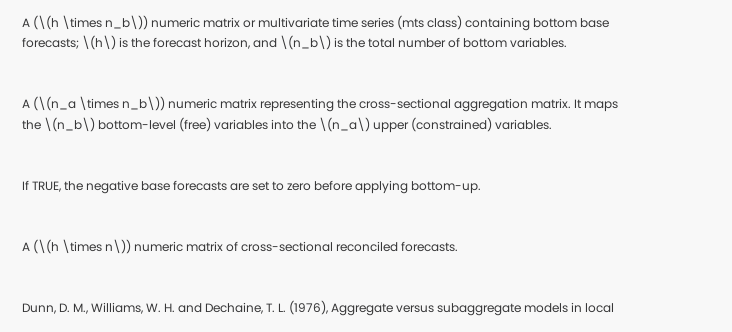A (\(h \times n_b\)) numeric matrix or multivariate time series (mts class) containing bottom base forecasts; \(h\) is the forecast horizon, and \(n_b\) is the total number of bottom variables.


A (\(n_a \times n_b\)) numeric matrix representing the cross-sectional aggregation matrix. It maps the \(n_b\) bottom-level (free) variables into the \(n_a\) upper (constrained) variables.


If TRUE, the negative base forecasts are set to zero before applying bottom-up.


A (\(h \times n\)) numeric matrix of cross-sectional reconciled forecasts.


Dunn, D. M., Williams, W. H. and Dechaine, T. L. (1976), Aggregate versus subaggregate models in local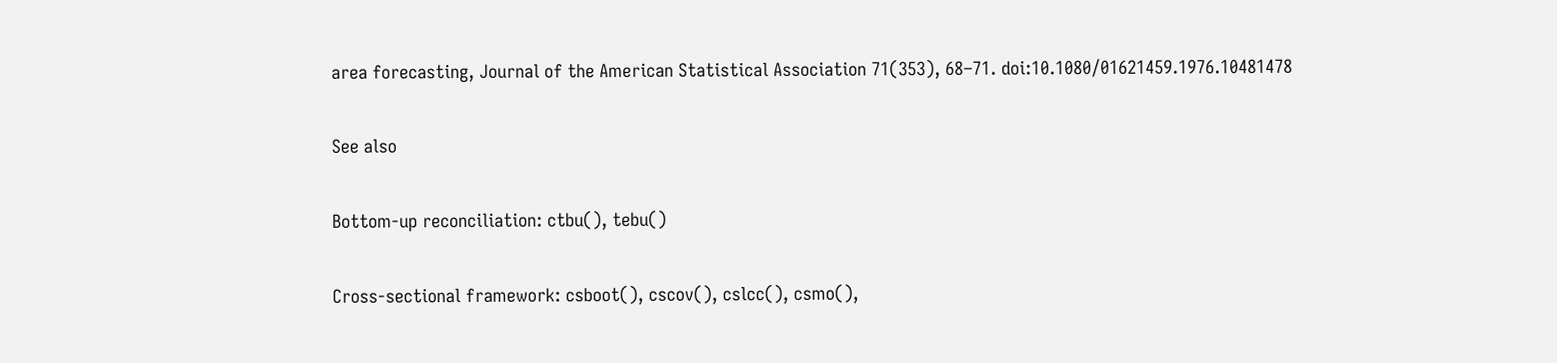area forecasting, Journal of the American Statistical Association 71(353), 68–71. doi:10.1080/01621459.1976.10481478

See also

Bottom-up reconciliation: ctbu(), tebu()

Cross-sectional framework: csboot(), cscov(), cslcc(), csmo(),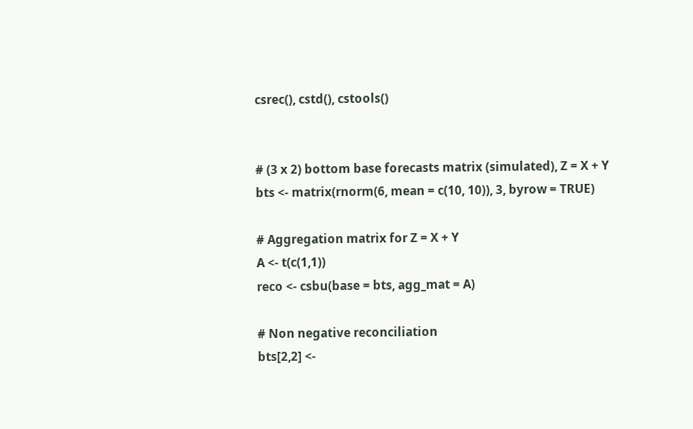csrec(), cstd(), cstools()


# (3 x 2) bottom base forecasts matrix (simulated), Z = X + Y
bts <- matrix(rnorm(6, mean = c(10, 10)), 3, byrow = TRUE)

# Aggregation matrix for Z = X + Y
A <- t(c(1,1))
reco <- csbu(base = bts, agg_mat = A)

# Non negative reconciliation
bts[2,2] <-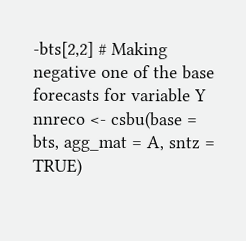-bts[2,2] # Making negative one of the base forecasts for variable Y
nnreco <- csbu(base = bts, agg_mat = A, sntz = TRUE)